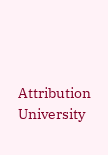Attribution University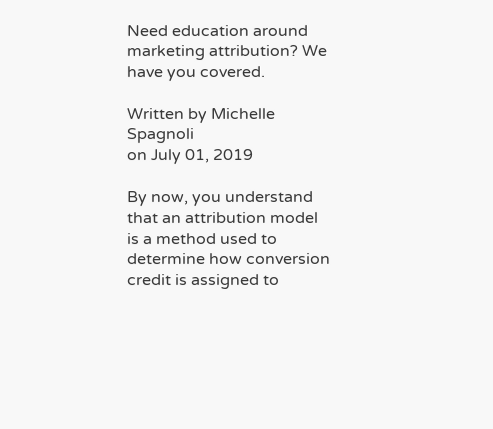Need education around marketing attribution? We have you covered.

Written by Michelle Spagnoli
on July 01, 2019

By now, you understand that an attribution model is a method used to determine how conversion credit is assigned to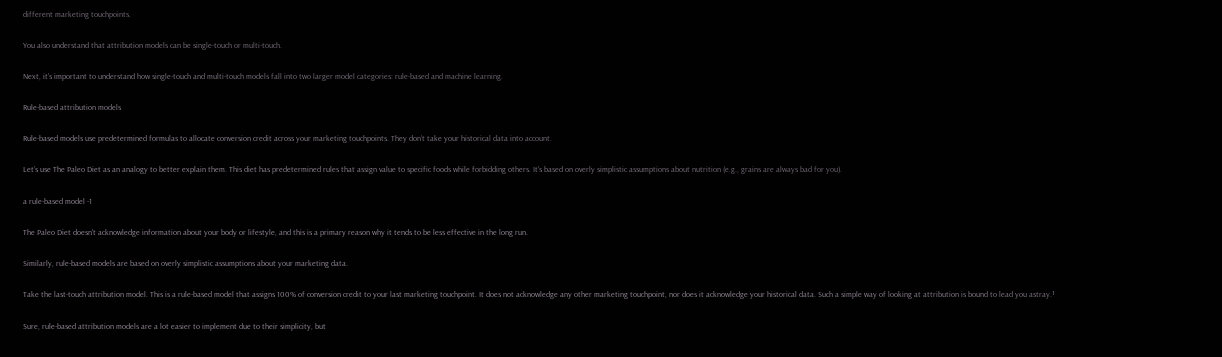different marketing touchpoints.

You also understand that attribution models can be single-touch or multi-touch.

Next, it’s important to understand how single-touch and multi-touch models fall into two larger model categories: rule-based and machine learning.

Rule-based attribution models

Rule-based models use predetermined formulas to allocate conversion credit across your marketing touchpoints. They don’t take your historical data into account.

Let’s use The Paleo Diet as an analogy to better explain them. This diet has predetermined rules that assign value to specific foods while forbidding others. It's based on overly simplistic assumptions about nutrition (e.g., grains are always bad for you).

a rule-based model -1

The Paleo Diet doesn't acknowledge information about your body or lifestyle, and this is a primary reason why it tends to be less effective in the long run.

Similarly, rule-based models are based on overly simplistic assumptions about your marketing data.

Take the last-touch attribution model. This is a rule-based model that assigns 100% of conversion credit to your last marketing touchpoint. It does not acknowledge any other marketing touchpoint, nor does it acknowledge your historical data. Such a simple way of looking at attribution is bound to lead you astray.¹

Sure, rule-based attribution models are a lot easier to implement due to their simplicity, but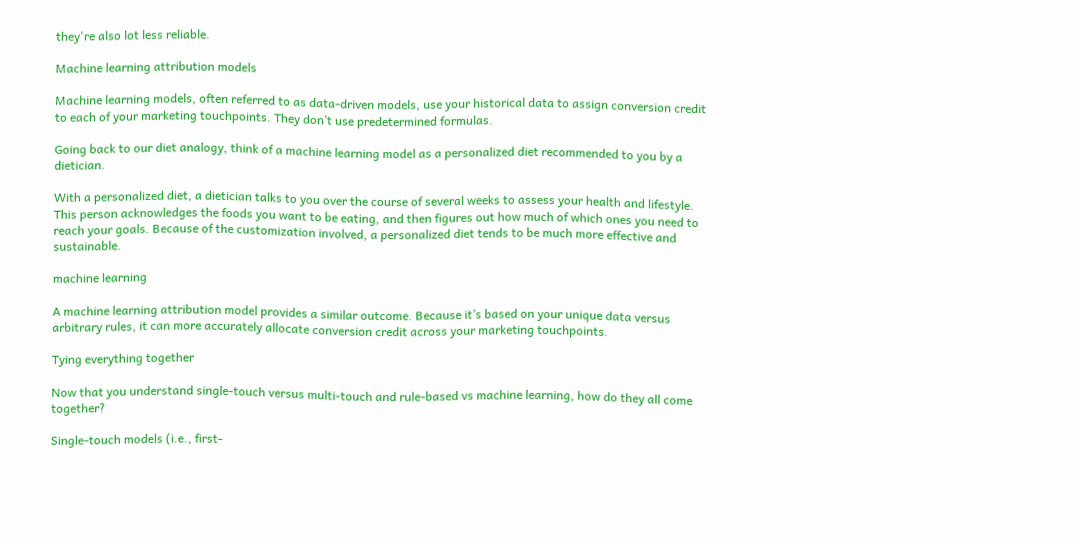they're also lot less reliable.

Machine learning attribution models

Machine learning models, often referred to as data-driven models, use your historical data to assign conversion credit to each of your marketing touchpoints. They don’t use predetermined formulas.

Going back to our diet analogy, think of a machine learning model as a personalized diet recommended to you by a dietician.

With a personalized diet, a dietician talks to you over the course of several weeks to assess your health and lifestyle. This person acknowledges the foods you want to be eating, and then figures out how much of which ones you need to reach your goals. Because of the customization involved, a personalized diet tends to be much more effective and sustainable.

machine learning

A machine learning attribution model provides a similar outcome. Because it’s based on your unique data versus arbitrary rules, it can more accurately allocate conversion credit across your marketing touchpoints.

Tying everything together

Now that you understand single-touch versus multi-touch and rule-based vs machine learning, how do they all come together?

Single-touch models (i.e., first-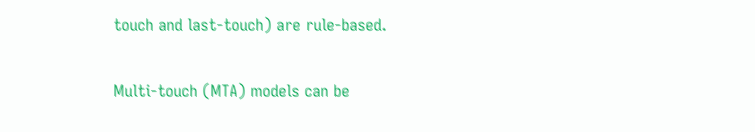touch and last-touch) are rule-based.

Multi-touch (MTA) models can be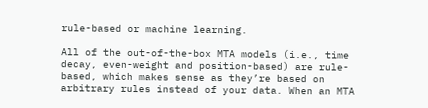rule-based or machine learning.

All of the out-of-the-box MTA models (i.e., time decay, even-weight and position-based) are rule-based, which makes sense as they’re based on arbitrary rules instead of your data. When an MTA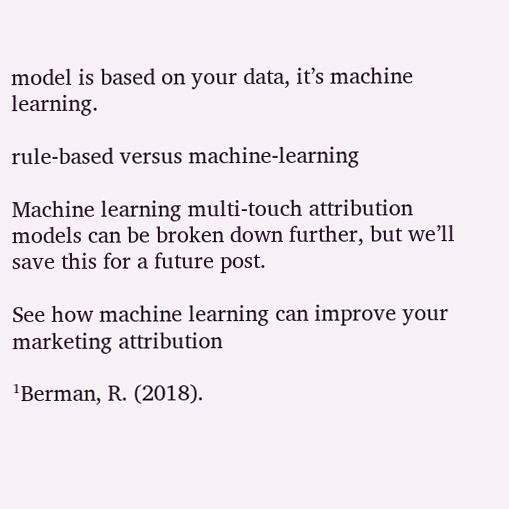model is based on your data, it’s machine learning.

rule-based versus machine-learning

Machine learning multi-touch attribution models can be broken down further, but we’ll save this for a future post.

See how machine learning can improve your marketing attribution

¹Berman, R. (2018).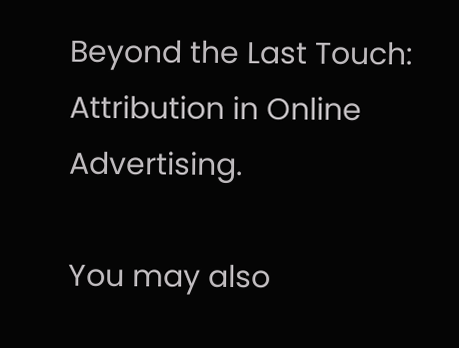Beyond the Last Touch: Attribution in Online Advertising.

You may also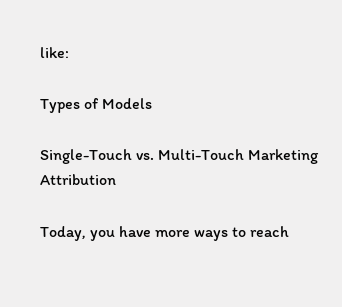like:

Types of Models

Single-Touch vs. Multi-Touch Marketing Attribution

Today, you have more ways to reach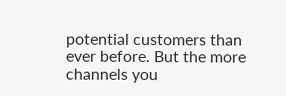potential customers than ever before. But the more channels you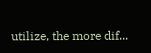utilize, the more dif...